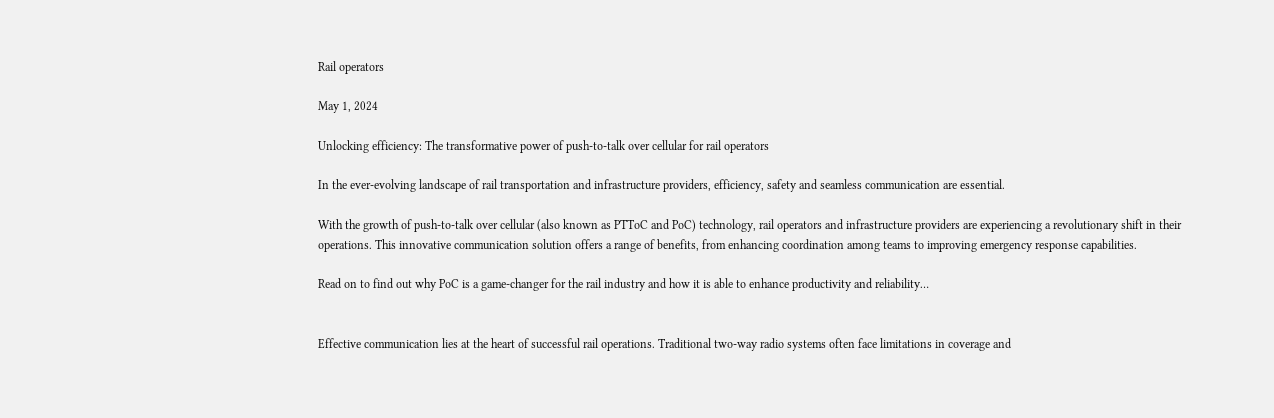Rail operators

May 1, 2024

Unlocking efficiency: The transformative power of push-to-talk over cellular for rail operators

In the ever-evolving landscape of rail transportation and infrastructure providers, efficiency, safety and seamless communication are essential.

With the growth of push-to-talk over cellular (also known as PTToC and PoC) technology, rail operators and infrastructure providers are experiencing a revolutionary shift in their operations. This innovative communication solution offers a range of benefits, from enhancing coordination among teams to improving emergency response capabilities.

Read on to find out why PoC is a game-changer for the rail industry and how it is able to enhance productivity and reliability…


Effective communication lies at the heart of successful rail operations. Traditional two-way radio systems often face limitations in coverage and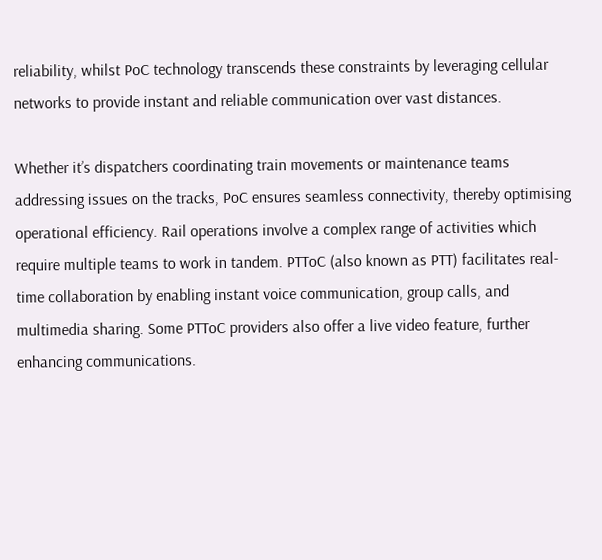reliability, whilst PoC technology transcends these constraints by leveraging cellular networks to provide instant and reliable communication over vast distances.

Whether it’s dispatchers coordinating train movements or maintenance teams addressing issues on the tracks, PoC ensures seamless connectivity, thereby optimising operational efficiency. Rail operations involve a complex range of activities which require multiple teams to work in tandem. PTToC (also known as PTT) facilitates real-time collaboration by enabling instant voice communication, group calls, and multimedia sharing. Some PTToC providers also offer a live video feature, further enhancing communications.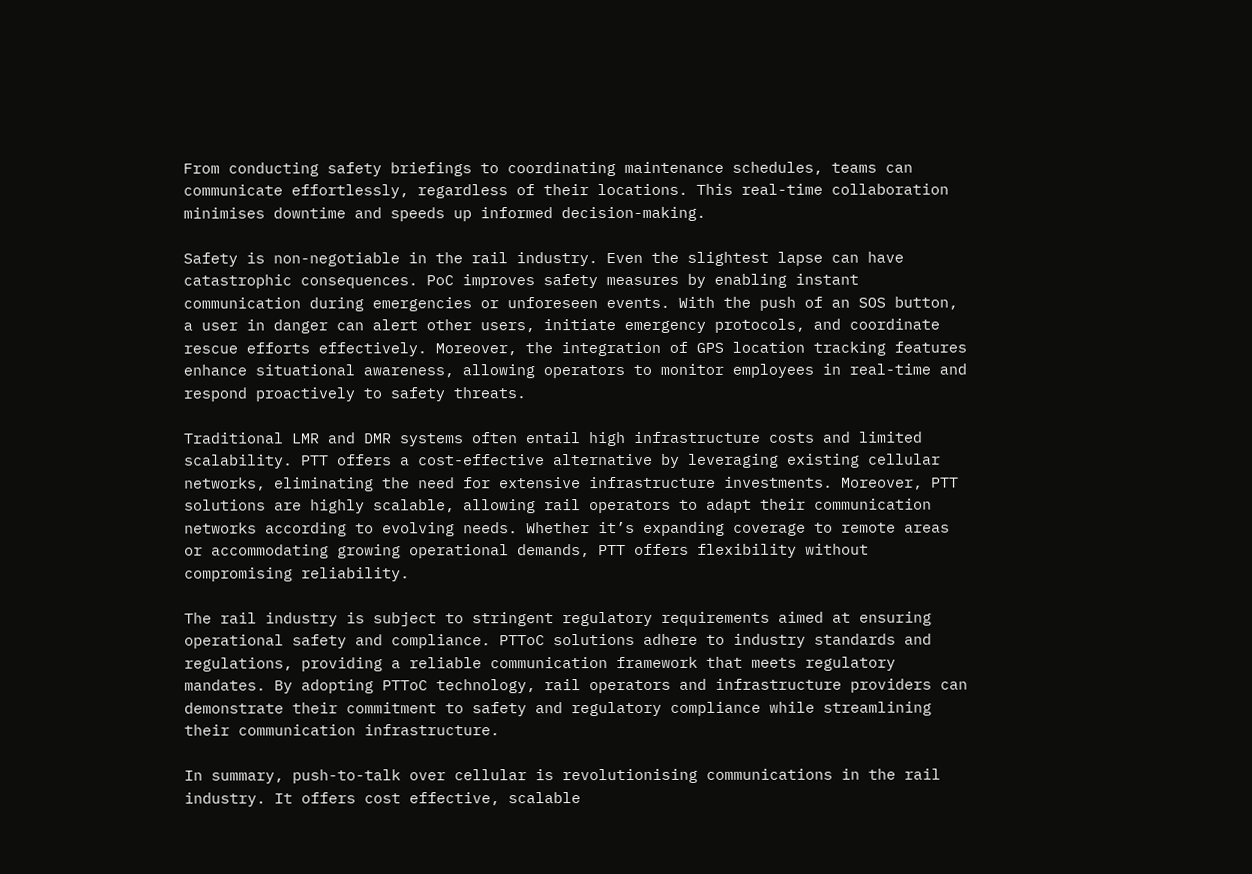From conducting safety briefings to coordinating maintenance schedules, teams can communicate effortlessly, regardless of their locations. This real-time collaboration minimises downtime and speeds up informed decision-making.

Safety is non-negotiable in the rail industry. Even the slightest lapse can have catastrophic consequences. PoC improves safety measures by enabling instant communication during emergencies or unforeseen events. With the push of an SOS button, a user in danger can alert other users, initiate emergency protocols, and coordinate rescue efforts effectively. Moreover, the integration of GPS location tracking features enhance situational awareness, allowing operators to monitor employees in real-time and respond proactively to safety threats.

Traditional LMR and DMR systems often entail high infrastructure costs and limited scalability. PTT offers a cost-effective alternative by leveraging existing cellular networks, eliminating the need for extensive infrastructure investments. Moreover, PTT solutions are highly scalable, allowing rail operators to adapt their communication networks according to evolving needs. Whether it’s expanding coverage to remote areas or accommodating growing operational demands, PTT offers flexibility without compromising reliability.

The rail industry is subject to stringent regulatory requirements aimed at ensuring operational safety and compliance. PTToC solutions adhere to industry standards and regulations, providing a reliable communication framework that meets regulatory mandates. By adopting PTToC technology, rail operators and infrastructure providers can demonstrate their commitment to safety and regulatory compliance while streamlining their communication infrastructure.

In summary, push-to-talk over cellular is revolutionising communications in the rail industry. It offers cost effective, scalable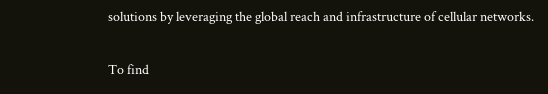solutions by leveraging the global reach and infrastructure of cellular networks.

To find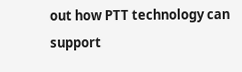out how PTT technology can support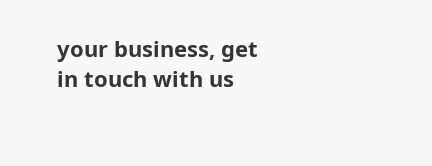your business, get in touch with us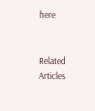here


Related Articles